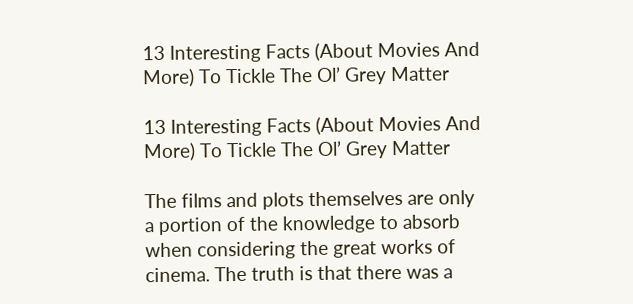13 Interesting Facts (About Movies And More) To Tickle The Ol’ Grey Matter

13 Interesting Facts (About Movies And More) To Tickle The Ol’ Grey Matter

The films and plots themselves are only a portion of the knowledge to absorb when considering the great works of cinema. The truth is that there was a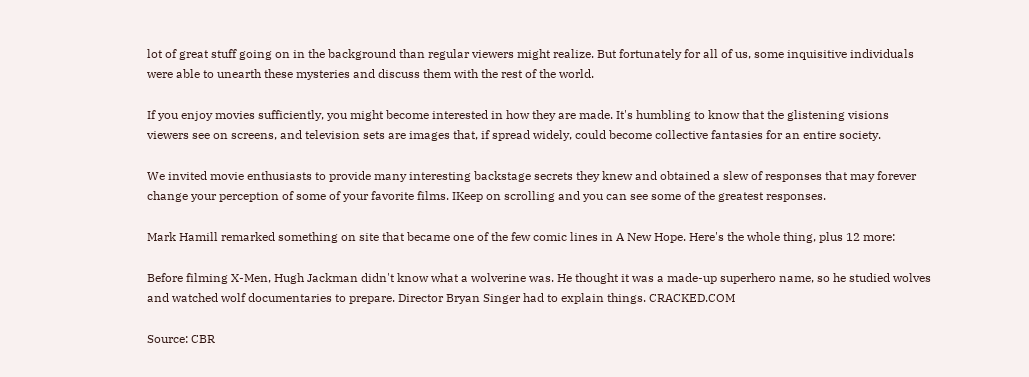lot of great stuff going on in the background than regular viewers might realize. But fortunately for all of us, some inquisitive individuals were able to unearth these mysteries and discuss them with the rest of the world.

If you enjoy movies sufficiently, you might become interested in how they are made. It's humbling to know that the glistening visions viewers see on screens, and television sets are images that, if spread widely, could become collective fantasies for an entire society.

We invited movie enthusiasts to provide many interesting backstage secrets they knew and obtained a slew of responses that may forever change your perception of some of your favorite films. IKeep on scrolling and you can see some of the greatest responses.

Mark Hamill remarked something on site that became one of the few comic lines in A New Hope. Here's the whole thing, plus 12 more:

Before filming X-Men, Hugh Jackman didn't know what a wolverine was. He thought it was a made-up superhero name, so he studied wolves and watched wolf documentaries to prepare. Director Bryan Singer had to explain things. CRACKED.COM

Source: CBR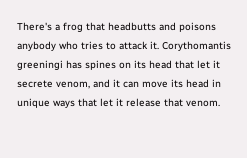There's a frog that headbutts and poisons anybody who tries to attack it. Corythomantis greeningi has spines on its head that let it secrete venom, and it can move its head in unique ways that let it release that venom.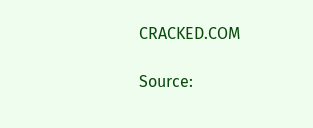CRACKED.COM

Source: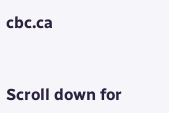cbc.ca


Scroll down for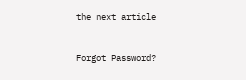the next article


Forgot Password?